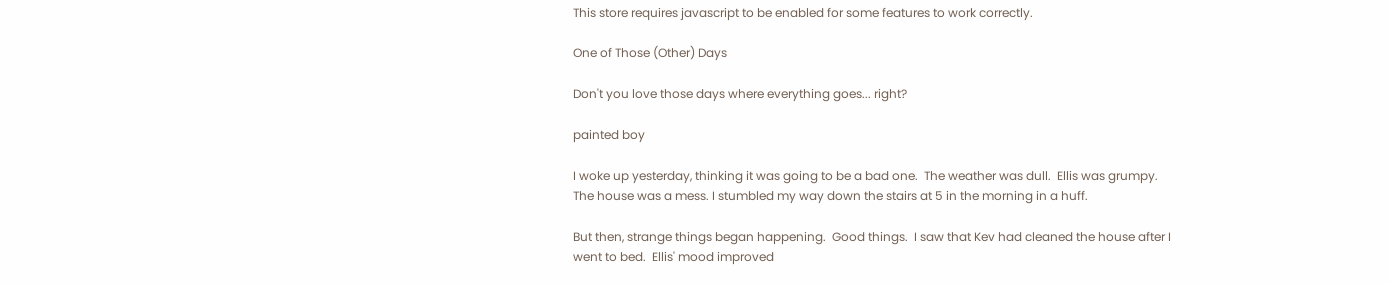This store requires javascript to be enabled for some features to work correctly.

One of Those (Other) Days

Don't you love those days where everything goes... right?

painted boy

I woke up yesterday, thinking it was going to be a bad one.  The weather was dull.  Ellis was grumpy. The house was a mess. I stumbled my way down the stairs at 5 in the morning in a huff.

But then, strange things began happening.  Good things.  I saw that Kev had cleaned the house after I went to bed.  Ellis' mood improved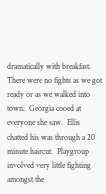dramatically with breakfast.  There were no fights as we got ready or as we walked into town.  Georgia cooed at everyone she saw.  Ellis chatted his was through a 20 minute haircut.  Playgroup involved very little fighting amongst the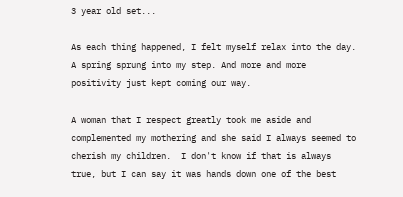3 year old set...

As each thing happened, I felt myself relax into the day.  A spring sprung into my step. And more and more positivity just kept coming our way.

A woman that I respect greatly took me aside and complemented my mothering and she said I always seemed to cherish my children.  I don't know if that is always true, but I can say it was hands down one of the best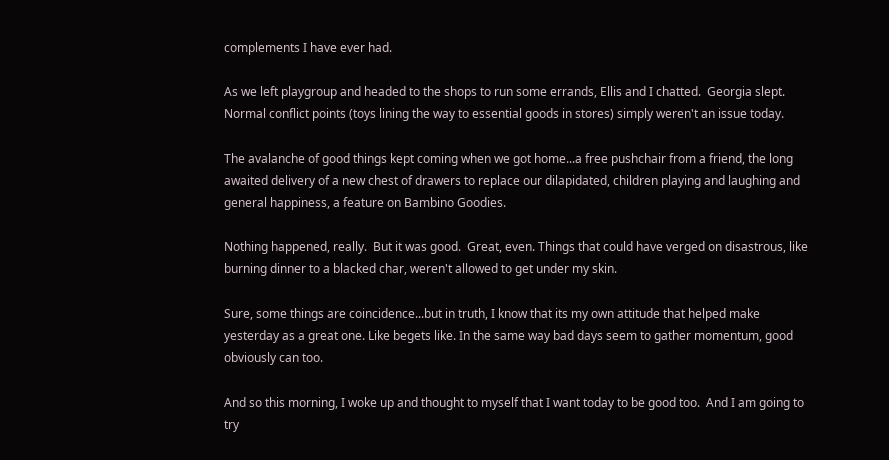complements I have ever had.

As we left playgroup and headed to the shops to run some errands, Ellis and I chatted.  Georgia slept.  Normal conflict points (toys lining the way to essential goods in stores) simply weren't an issue today.

The avalanche of good things kept coming when we got home...a free pushchair from a friend, the long awaited delivery of a new chest of drawers to replace our dilapidated, children playing and laughing and general happiness, a feature on Bambino Goodies.

Nothing happened, really.  But it was good.  Great, even. Things that could have verged on disastrous, like burning dinner to a blacked char, weren't allowed to get under my skin.

Sure, some things are coincidence...but in truth, I know that its my own attitude that helped make yesterday as a great one. Like begets like. In the same way bad days seem to gather momentum, good obviously can too.

And so this morning, I woke up and thought to myself that I want today to be good too.  And I am going to try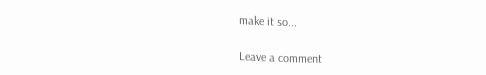make it so...

Leave a comment